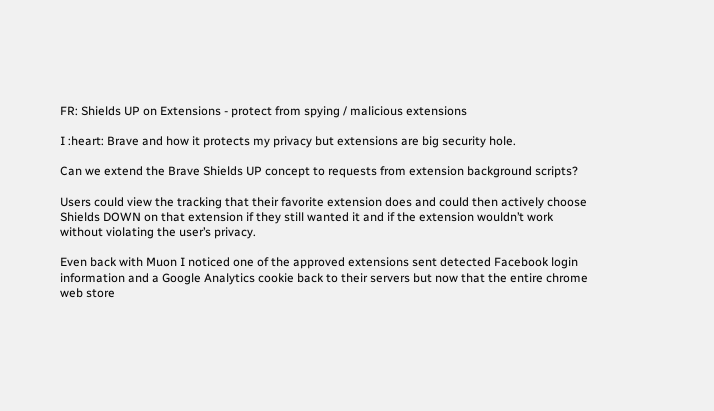FR: Shields UP on Extensions - protect from spying / malicious extensions

I :heart: Brave and how it protects my privacy but extensions are big security hole.

Can we extend the Brave Shields UP concept to requests from extension background scripts?

Users could view the tracking that their favorite extension does and could then actively choose Shields DOWN on that extension if they still wanted it and if the extension wouldn’t work without violating the user’s privacy.

Even back with Muon I noticed one of the approved extensions sent detected Facebook login information and a Google Analytics cookie back to their servers but now that the entire chrome web store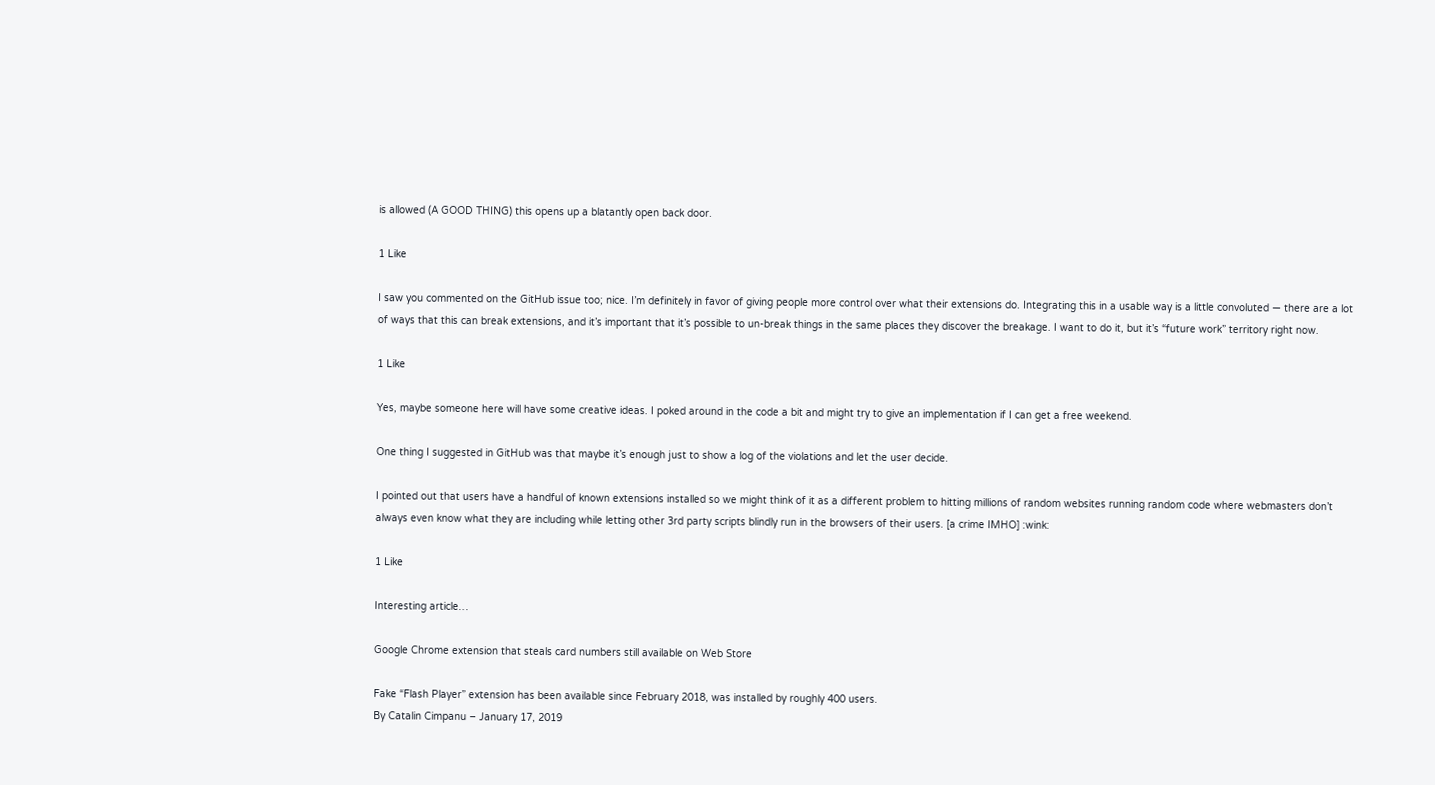is allowed (A GOOD THING) this opens up a blatantly open back door.

1 Like

I saw you commented on the GitHub issue too; nice. I’m definitely in favor of giving people more control over what their extensions do. Integrating this in a usable way is a little convoluted — there are a lot of ways that this can break extensions, and it’s important that it’s possible to un-break things in the same places they discover the breakage. I want to do it, but it’s “future work” territory right now.

1 Like

Yes, maybe someone here will have some creative ideas. I poked around in the code a bit and might try to give an implementation if I can get a free weekend.

One thing I suggested in GitHub was that maybe it’s enough just to show a log of the violations and let the user decide.

I pointed out that users have a handful of known extensions installed so we might think of it as a different problem to hitting millions of random websites running random code where webmasters don’t always even know what they are including while letting other 3rd party scripts blindly run in the browsers of their users. [a crime IMHO] :wink:

1 Like

Interesting article…

Google Chrome extension that steals card numbers still available on Web Store

Fake “Flash Player” extension has been available since February 2018, was installed by roughly 400 users.
By Catalin Cimpanu – January 17, 2019